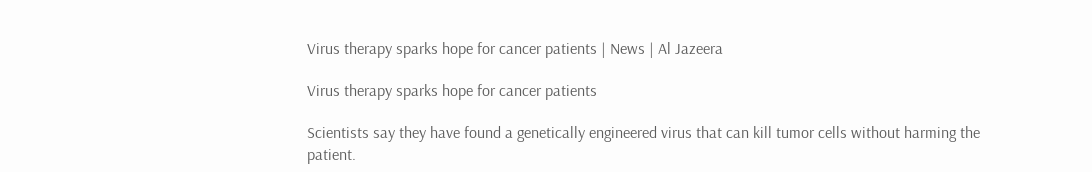Virus therapy sparks hope for cancer patients | News | Al Jazeera

Virus therapy sparks hope for cancer patients

Scientists say they have found a genetically engineered virus that can kill tumor cells without harming the patient.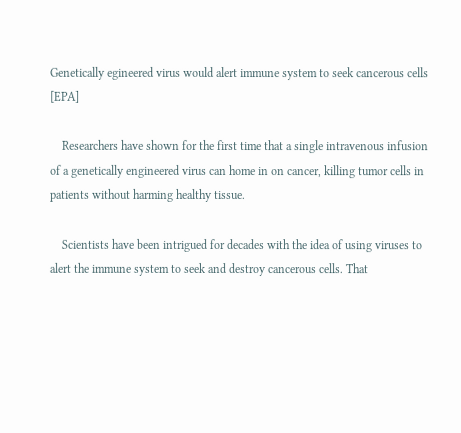Genetically egineered virus would alert immune system to seek cancerous cells [EPA]

    Researchers have shown for the first time that a single intravenous infusion of a genetically engineered virus can home in on cancer, killing tumor cells in patients without harming healthy tissue.

    Scientists have been intrigued for decades with the idea of using viruses to alert the immune system to seek and destroy cancerous cells. That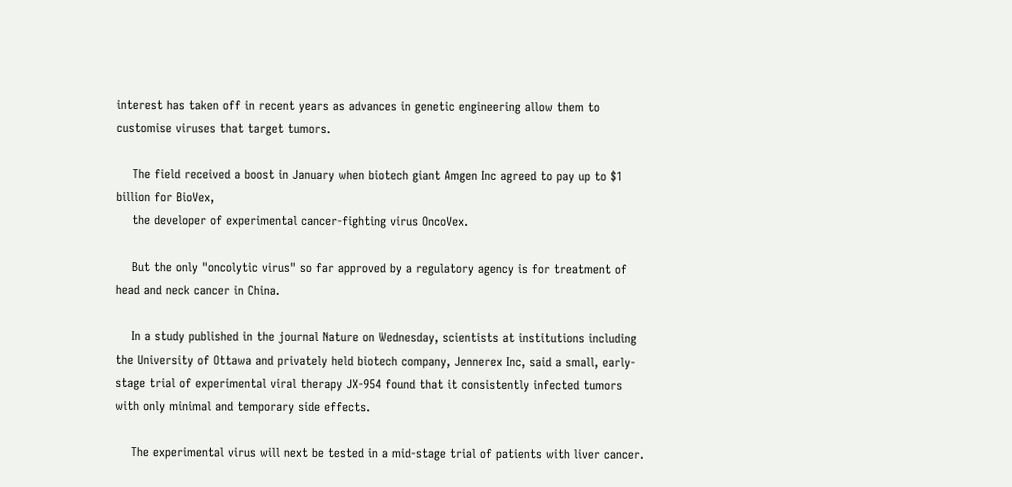interest has taken off in recent years as advances in genetic engineering allow them to customise viruses that target tumors.

    The field received a boost in January when biotech giant Amgen Inc agreed to pay up to $1 billion for BioVex,
    the developer of experimental cancer-fighting virus OncoVex.

    But the only "oncolytic virus" so far approved by a regulatory agency is for treatment of head and neck cancer in China.

    In a study published in the journal Nature on Wednesday, scientists at institutions including the University of Ottawa and privately held biotech company, Jennerex Inc, said a small, early-stage trial of experimental viral therapy JX-954 found that it consistently infected tumors with only minimal and temporary side effects.

    The experimental virus will next be tested in a mid-stage trial of patients with liver cancer.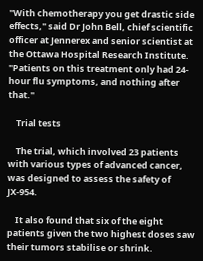"With chemotherapy you get drastic side effects," said Dr John Bell, chief scientific officer at Jennerex and senior scientist at the Ottawa Hospital Research Institute. "Patients on this treatment only had 24-hour flu symptoms, and nothing after that."

    Trial tests

    The trial, which involved 23 patients with various types of advanced cancer, was designed to assess the safety of JX-954.

    It also found that six of the eight patients given the two highest doses saw their tumors stabilise or shrink.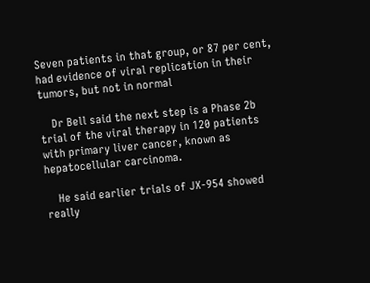Seven patients in that group, or 87 per cent, had evidence of viral replication in their tumors, but not in normal

    Dr Bell said the next step is a Phase 2b trial of the viral therapy in 120 patients with primary liver cancer, known as hepatocellular carcinoma.

    He said earlier trials of JX-954 showed really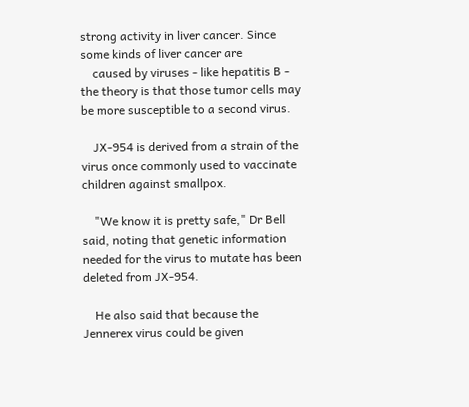strong activity in liver cancer. Since some kinds of liver cancer are
    caused by viruses - like hepatitis B - the theory is that those tumor cells may be more susceptible to a second virus.

    JX-954 is derived from a strain of the virus once commonly used to vaccinate children against smallpox.

    "We know it is pretty safe," Dr Bell said, noting that genetic information needed for the virus to mutate has been deleted from JX-954.

    He also said that because the Jennerex virus could be given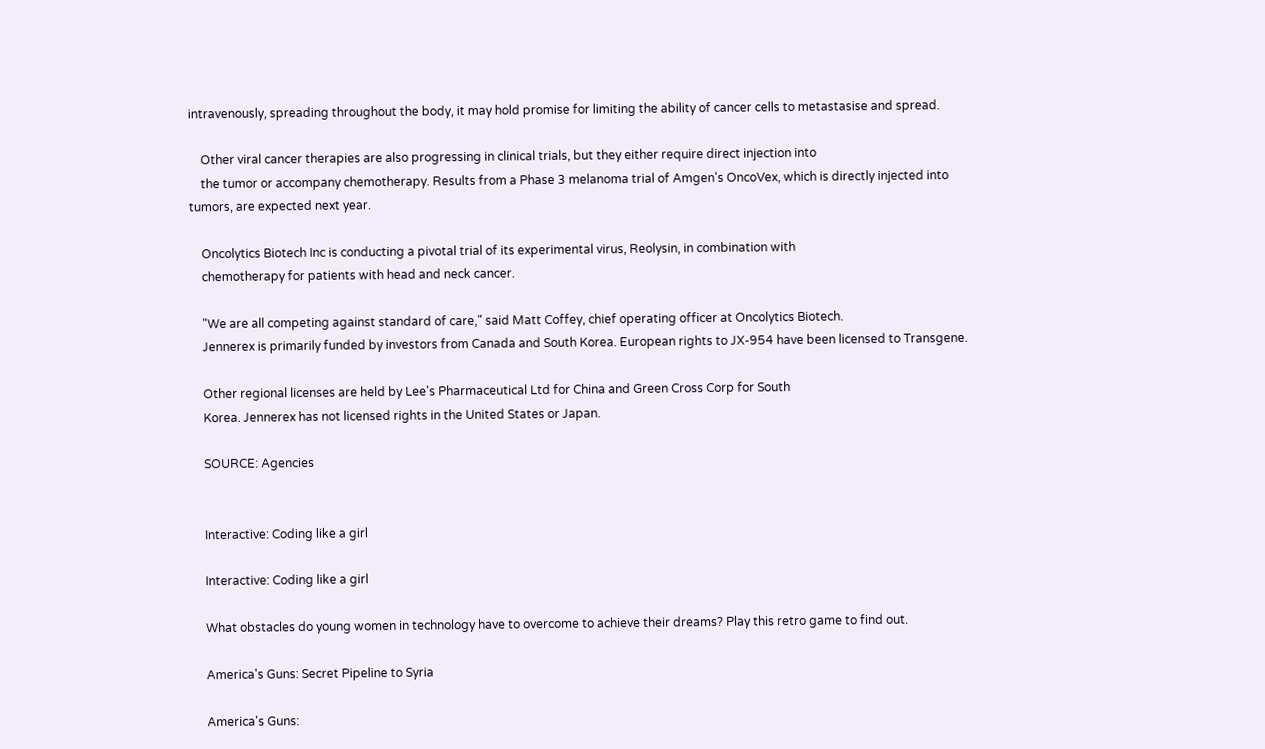intravenously, spreading throughout the body, it may hold promise for limiting the ability of cancer cells to metastasise and spread.

    Other viral cancer therapies are also progressing in clinical trials, but they either require direct injection into
    the tumor or accompany chemotherapy. Results from a Phase 3 melanoma trial of Amgen's OncoVex, which is directly injected into tumors, are expected next year.

    Oncolytics Biotech Inc is conducting a pivotal trial of its experimental virus, Reolysin, in combination with
    chemotherapy for patients with head and neck cancer.

    "We are all competing against standard of care," said Matt Coffey, chief operating officer at Oncolytics Biotech.
    Jennerex is primarily funded by investors from Canada and South Korea. European rights to JX-954 have been licensed to Transgene.

    Other regional licenses are held by Lee's Pharmaceutical Ltd for China and Green Cross Corp for South
    Korea. Jennerex has not licensed rights in the United States or Japan.

    SOURCE: Agencies


    Interactive: Coding like a girl

    Interactive: Coding like a girl

    What obstacles do young women in technology have to overcome to achieve their dreams? Play this retro game to find out.

    America's Guns: Secret Pipeline to Syria

    America's Guns: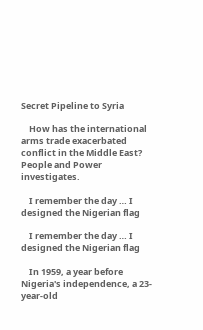Secret Pipeline to Syria

    How has the international arms trade exacerbated conflict in the Middle East? People and Power investigates.

    I remember the day … I designed the Nigerian flag

    I remember the day … I designed the Nigerian flag

    In 1959, a year before Nigeria's independence, a 23-year-old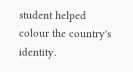student helped colour the country's identity.